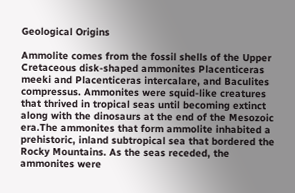Geological Origins

Ammolite comes from the fossil shells of the Upper Cretaceous disk-shaped ammonites Placenticeras meeki and Placenticeras intercalare, and Baculites compressus. Ammonites were squid-like creatures that thrived in tropical seas until becoming extinct along with the dinosaurs at the end of the Mesozoic era.The ammonites that form ammolite inhabited a prehistoric, inland subtropical sea that bordered the Rocky Mountains. As the seas receded, the ammonites were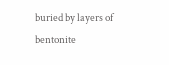buried by layers of bentonite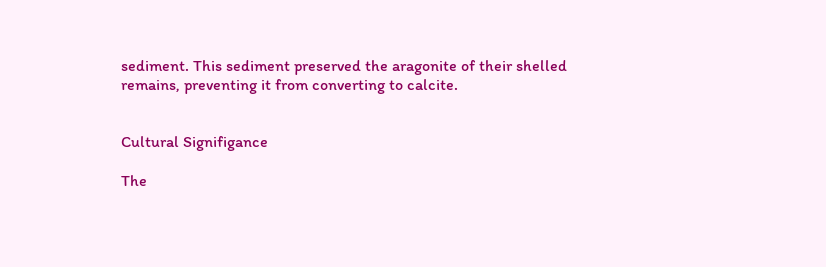sediment. This sediment preserved the aragonite of their shelled remains, preventing it from converting to calcite.


Cultural Signifigance

The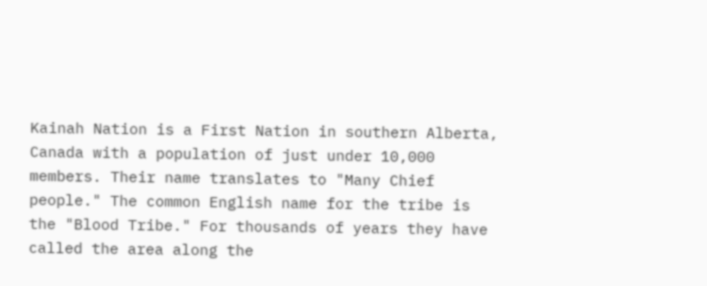Kainah Nation is a First Nation in southern Alberta, Canada with a population of just under 10,000 members. Their name translates to "Many Chief people." The common English name for the tribe is the "Blood Tribe." For thousands of years they have called the area along the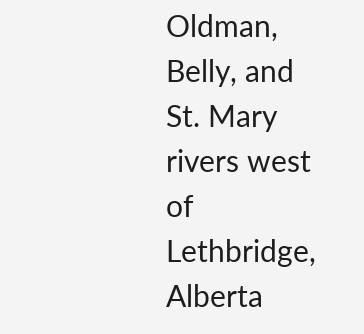Oldman, Belly, and St. Mary rivers west of Lethbridge, Alberta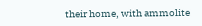their home, with ammolite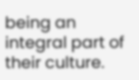being an integral part of their culture.